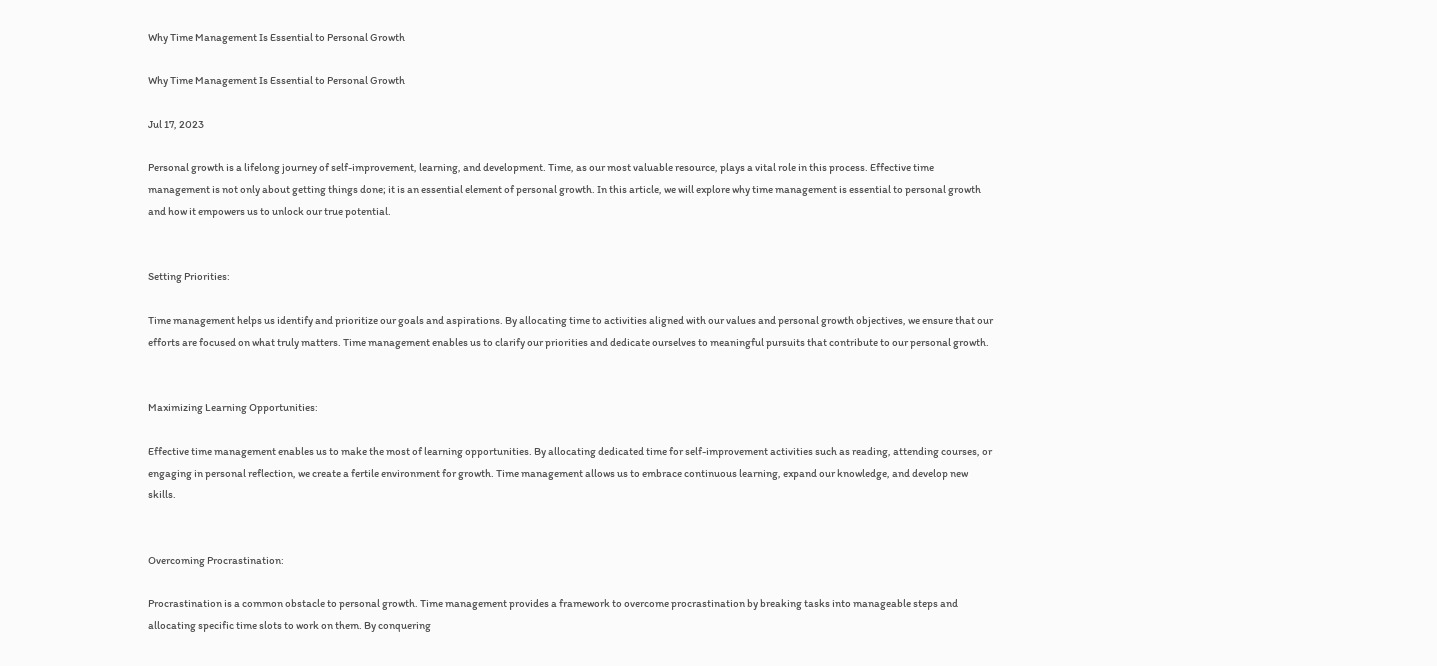Why Time Management Is Essential to Personal Growth

Why Time Management Is Essential to Personal Growth

Jul 17, 2023

Personal growth is a lifelong journey of self-improvement, learning, and development. Time, as our most valuable resource, plays a vital role in this process. Effective time management is not only about getting things done; it is an essential element of personal growth. In this article, we will explore why time management is essential to personal growth and how it empowers us to unlock our true potential.


Setting Priorities:

Time management helps us identify and prioritize our goals and aspirations. By allocating time to activities aligned with our values and personal growth objectives, we ensure that our efforts are focused on what truly matters. Time management enables us to clarify our priorities and dedicate ourselves to meaningful pursuits that contribute to our personal growth.


Maximizing Learning Opportunities:

Effective time management enables us to make the most of learning opportunities. By allocating dedicated time for self-improvement activities such as reading, attending courses, or engaging in personal reflection, we create a fertile environment for growth. Time management allows us to embrace continuous learning, expand our knowledge, and develop new skills.


Overcoming Procrastination:

Procrastination is a common obstacle to personal growth. Time management provides a framework to overcome procrastination by breaking tasks into manageable steps and allocating specific time slots to work on them. By conquering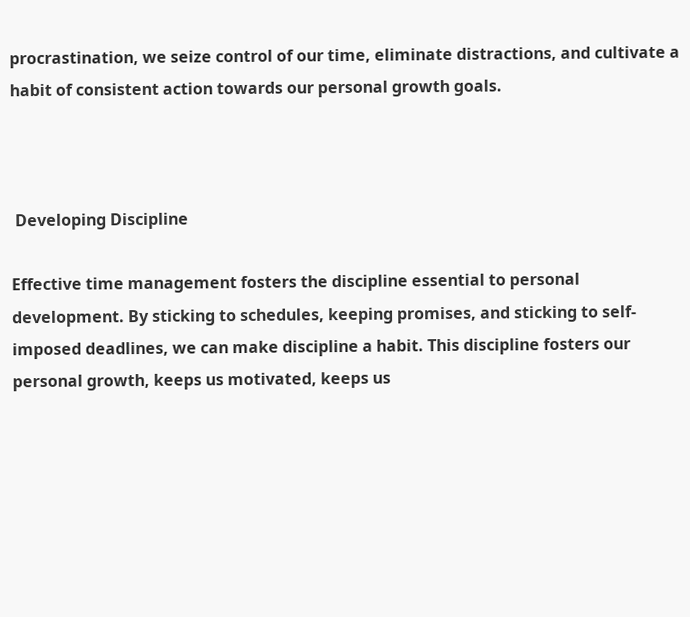procrastination, we seize control of our time, eliminate distractions, and cultivate a habit of consistent action towards our personal growth goals.



 Developing Discipline

Effective time management fosters the discipline essential to personal development. By sticking to schedules, keeping promises, and sticking to self-imposed deadlines, we can make discipline a habit. This discipline fosters our personal growth, keeps us motivated, keeps us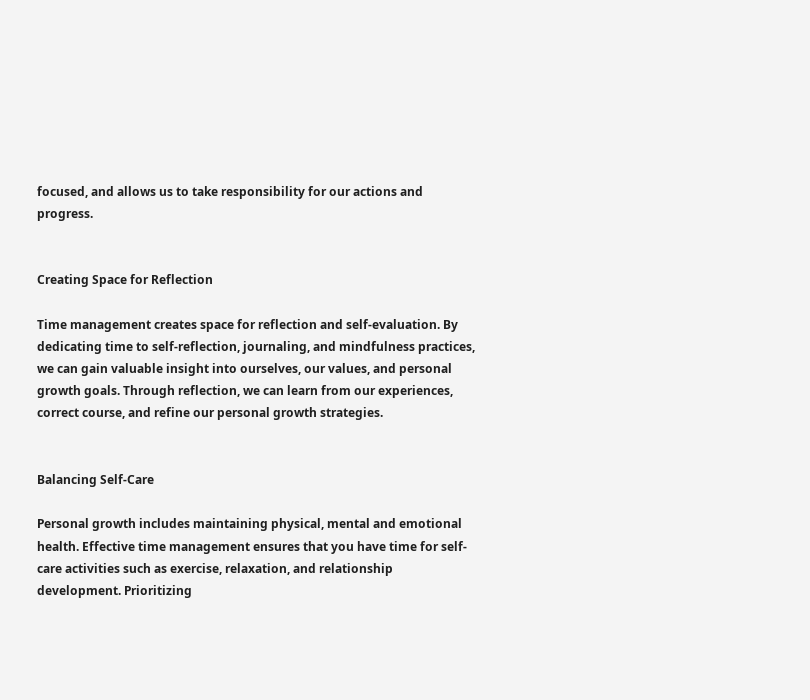focused, and allows us to take responsibility for our actions and progress.


Creating Space for Reflection

Time management creates space for reflection and self-evaluation. By dedicating time to self-reflection, journaling, and mindfulness practices, we can gain valuable insight into ourselves, our values, and personal growth goals. Through reflection, we can learn from our experiences, correct course, and refine our personal growth strategies.


Balancing Self-Care

Personal growth includes maintaining physical, mental and emotional health. Effective time management ensures that you have time for self-care activities such as exercise, relaxation, and relationship development. Prioritizing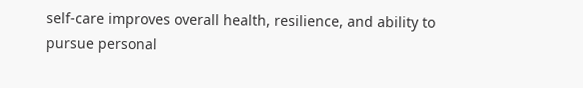self-care improves overall health, resilience, and ability to pursue personal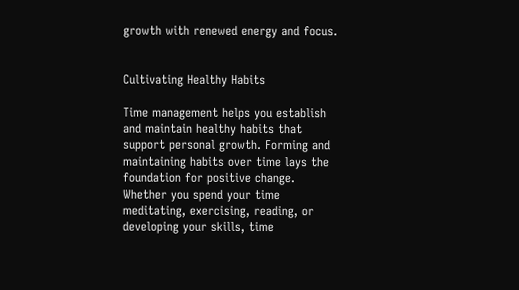growth with renewed energy and focus.


Cultivating Healthy Habits

Time management helps you establish and maintain healthy habits that support personal growth. Forming and maintaining habits over time lays the foundation for positive change. Whether you spend your time meditating, exercising, reading, or developing your skills, time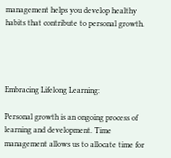management helps you develop healthy habits that contribute to personal growth.




Embracing Lifelong Learning:

Personal growth is an ongoing process of learning and development. Time management allows us to allocate time for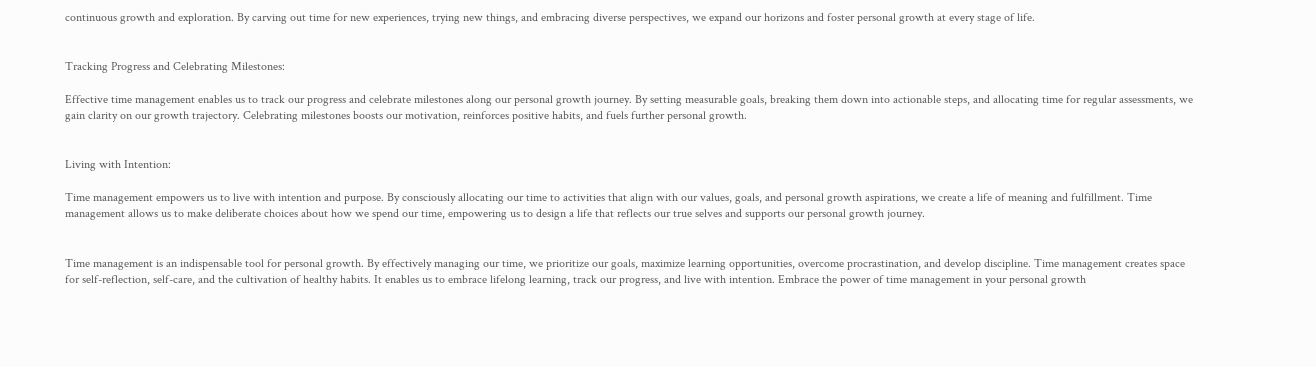continuous growth and exploration. By carving out time for new experiences, trying new things, and embracing diverse perspectives, we expand our horizons and foster personal growth at every stage of life.


Tracking Progress and Celebrating Milestones:

Effective time management enables us to track our progress and celebrate milestones along our personal growth journey. By setting measurable goals, breaking them down into actionable steps, and allocating time for regular assessments, we gain clarity on our growth trajectory. Celebrating milestones boosts our motivation, reinforces positive habits, and fuels further personal growth.


Living with Intention:

Time management empowers us to live with intention and purpose. By consciously allocating our time to activities that align with our values, goals, and personal growth aspirations, we create a life of meaning and fulfillment. Time management allows us to make deliberate choices about how we spend our time, empowering us to design a life that reflects our true selves and supports our personal growth journey.


Time management is an indispensable tool for personal growth. By effectively managing our time, we prioritize our goals, maximize learning opportunities, overcome procrastination, and develop discipline. Time management creates space for self-reflection, self-care, and the cultivation of healthy habits. It enables us to embrace lifelong learning, track our progress, and live with intention. Embrace the power of time management in your personal growth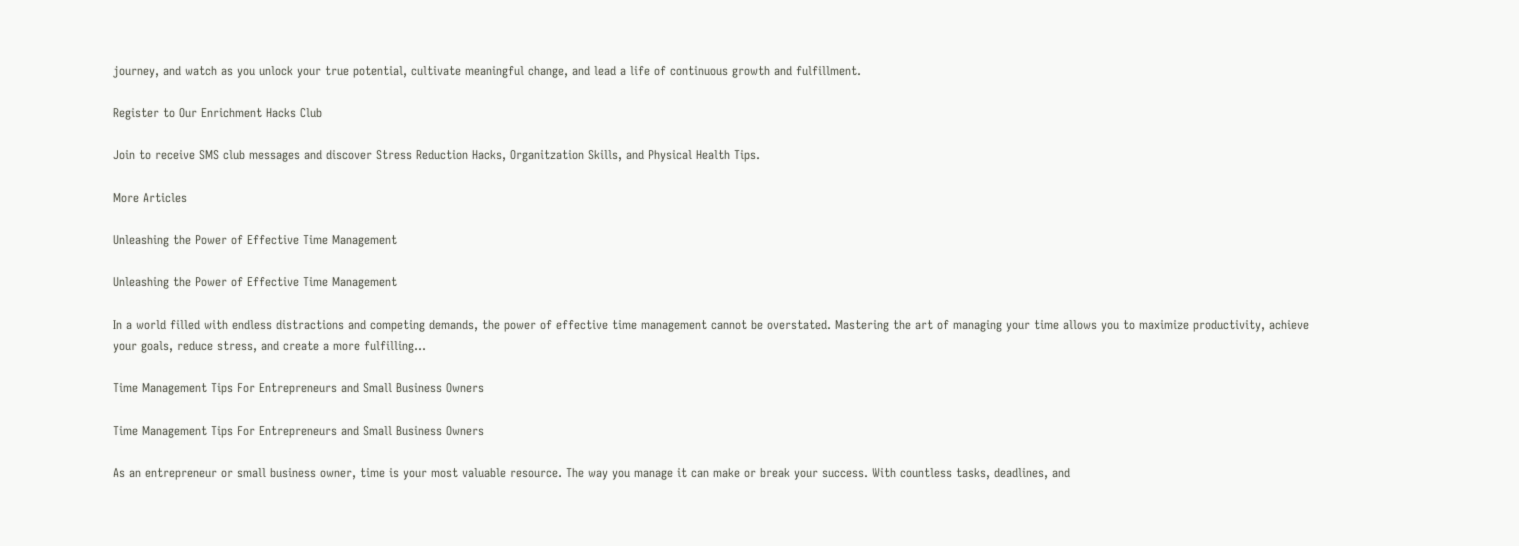journey, and watch as you unlock your true potential, cultivate meaningful change, and lead a life of continuous growth and fulfillment.

Register to Our Enrichment Hacks Club

Join to receive SMS club messages and discover Stress Reduction Hacks, Organitzation Skills, and Physical Health Tips.

More Articles

Unleashing the Power of Effective Time Management

Unleashing the Power of Effective Time Management

In a world filled with endless distractions and competing demands, the power of effective time management cannot be overstated. Mastering the art of managing your time allows you to maximize productivity, achieve your goals, reduce stress, and create a more fulfilling...

Time Management Tips For Entrepreneurs and Small Business Owners

Time Management Tips For Entrepreneurs and Small Business Owners

As an entrepreneur or small business owner, time is your most valuable resource. The way you manage it can make or break your success. With countless tasks, deadlines, and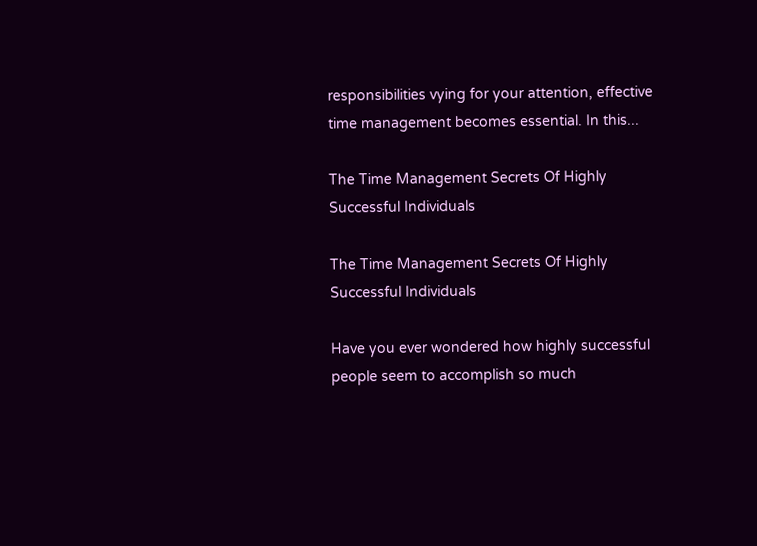responsibilities vying for your attention, effective time management becomes essential. In this...

The Time Management Secrets Of Highly Successful Individuals

The Time Management Secrets Of Highly Successful Individuals

Have you ever wondered how highly successful people seem to accomplish so much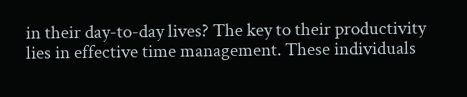in their day-to-day lives? The key to their productivity lies in effective time management. These individuals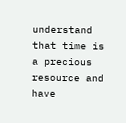understand that time is a precious resource and have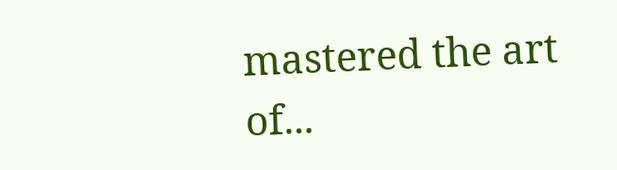mastered the art of...